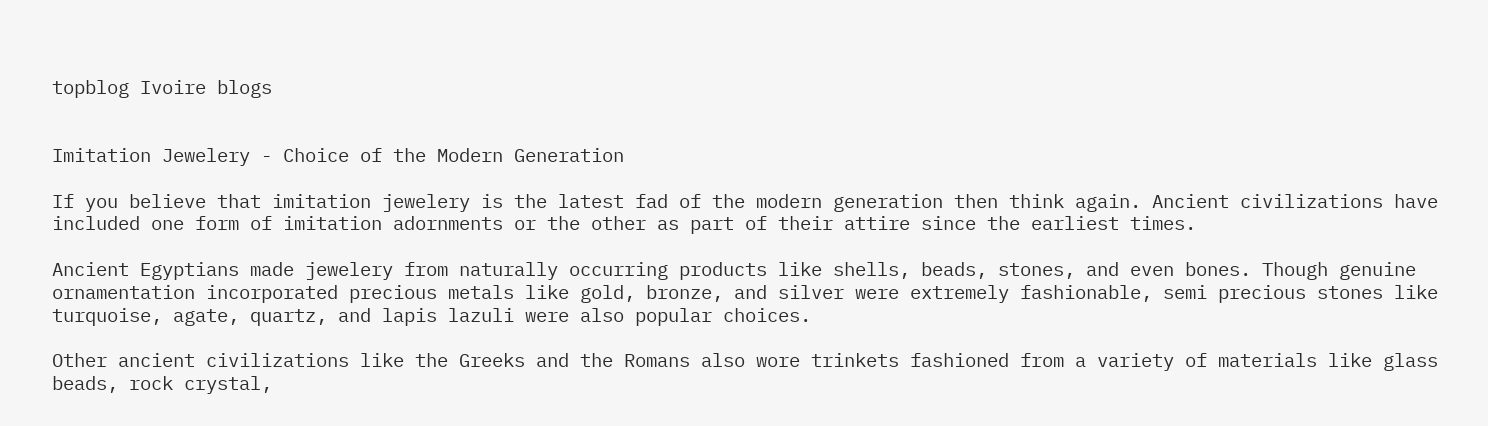topblog Ivoire blogs


Imitation Jewelery - Choice of the Modern Generation

If you believe that imitation jewelery is the latest fad of the modern generation then think again. Ancient civilizations have included one form of imitation adornments or the other as part of their attire since the earliest times.

Ancient Egyptians made jewelery from naturally occurring products like shells, beads, stones, and even bones. Though genuine ornamentation incorporated precious metals like gold, bronze, and silver were extremely fashionable, semi precious stones like turquoise, agate, quartz, and lapis lazuli were also popular choices.

Other ancient civilizations like the Greeks and the Romans also wore trinkets fashioned from a variety of materials like glass beads, rock crystal,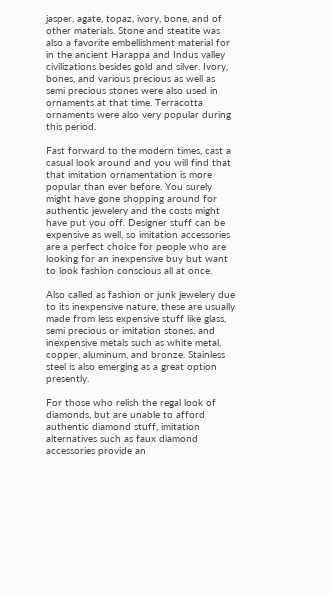jasper, agate, topaz, ivory, bone, and of other materials. Stone and steatite was also a favorite embellishment material for in the ancient Harappa and Indus valley civilizations besides gold and silver. Ivory, bones, and various precious as well as semi precious stones were also used in ornaments at that time. Terracotta ornaments were also very popular during this period.

Fast forward to the modern times, cast a casual look around and you will find that that imitation ornamentation is more popular than ever before. You surely might have gone shopping around for authentic jewelery and the costs might have put you off. Designer stuff can be expensive as well, so imitation accessories are a perfect choice for people who are looking for an inexpensive buy but want to look fashion conscious all at once.

Also called as fashion or junk jewelery due to its inexpensive nature, these are usually made from less expensive stuff like glass, semi precious or imitation stones, and inexpensive metals such as white metal, copper, aluminum, and bronze. Stainless steel is also emerging as a great option presently.

For those who relish the regal look of diamonds, but are unable to afford authentic diamond stuff, imitation alternatives such as faux diamond accessories provide an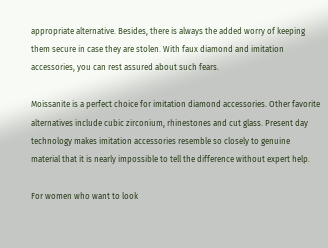appropriate alternative. Besides, there is always the added worry of keeping them secure in case they are stolen. With faux diamond and imitation accessories, you can rest assured about such fears.

Moissanite is a perfect choice for imitation diamond accessories. Other favorite alternatives include cubic zirconium, rhinestones and cut glass. Present day technology makes imitation accessories resemble so closely to genuine material that it is nearly impossible to tell the difference without expert help.

For women who want to look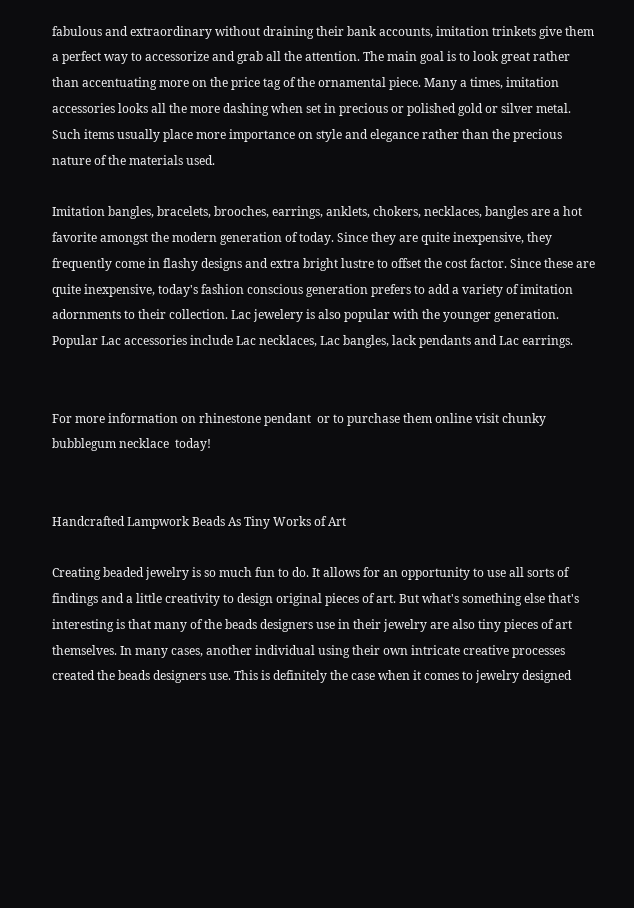fabulous and extraordinary without draining their bank accounts, imitation trinkets give them a perfect way to accessorize and grab all the attention. The main goal is to look great rather than accentuating more on the price tag of the ornamental piece. Many a times, imitation accessories looks all the more dashing when set in precious or polished gold or silver metal. Such items usually place more importance on style and elegance rather than the precious nature of the materials used.

Imitation bangles, bracelets, brooches, earrings, anklets, chokers, necklaces, bangles are a hot favorite amongst the modern generation of today. Since they are quite inexpensive, they frequently come in flashy designs and extra bright lustre to offset the cost factor. Since these are quite inexpensive, today's fashion conscious generation prefers to add a variety of imitation adornments to their collection. Lac jewelery is also popular with the younger generation. Popular Lac accessories include Lac necklaces, Lac bangles, lack pendants and Lac earrings.


For more information on rhinestone pendant  or to purchase them online visit chunky bubblegum necklace  today!


Handcrafted Lampwork Beads As Tiny Works of Art

Creating beaded jewelry is so much fun to do. It allows for an opportunity to use all sorts of findings and a little creativity to design original pieces of art. But what's something else that's interesting is that many of the beads designers use in their jewelry are also tiny pieces of art themselves. In many cases, another individual using their own intricate creative processes created the beads designers use. This is definitely the case when it comes to jewelry designed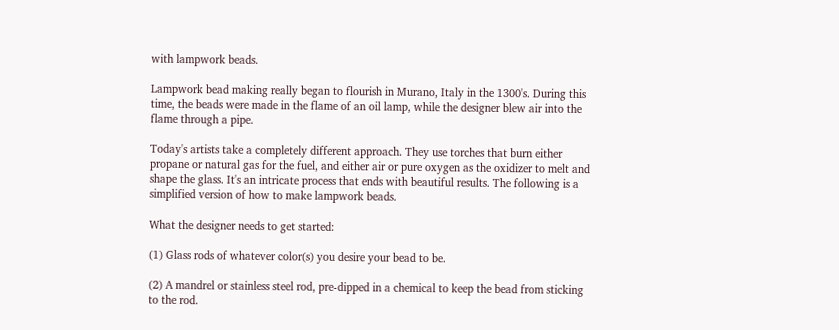with lampwork beads.

Lampwork bead making really began to flourish in Murano, Italy in the 1300's. During this time, the beads were made in the flame of an oil lamp, while the designer blew air into the flame through a pipe.

Today's artists take a completely different approach. They use torches that burn either propane or natural gas for the fuel, and either air or pure oxygen as the oxidizer to melt and shape the glass. It's an intricate process that ends with beautiful results. The following is a simplified version of how to make lampwork beads.

What the designer needs to get started:

(1) Glass rods of whatever color(s) you desire your bead to be.

(2) A mandrel or stainless steel rod, pre-dipped in a chemical to keep the bead from sticking to the rod.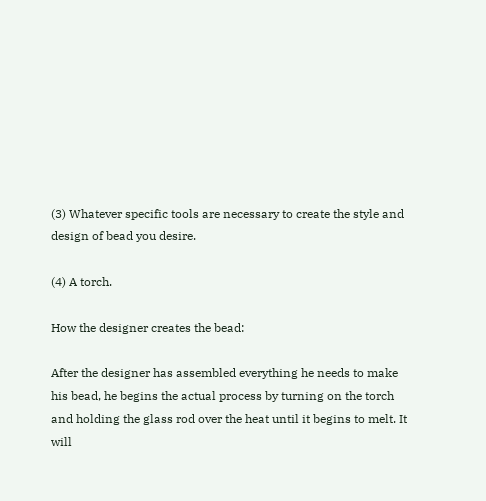(3) Whatever specific tools are necessary to create the style and design of bead you desire.

(4) A torch.

How the designer creates the bead:

After the designer has assembled everything he needs to make his bead, he begins the actual process by turning on the torch and holding the glass rod over the heat until it begins to melt. It will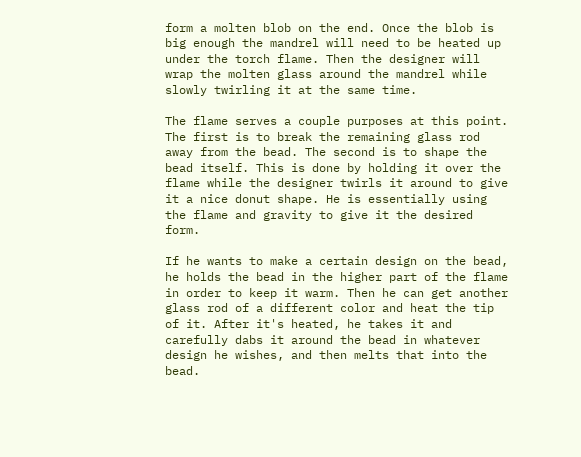form a molten blob on the end. Once the blob is big enough the mandrel will need to be heated up under the torch flame. Then the designer will wrap the molten glass around the mandrel while slowly twirling it at the same time.

The flame serves a couple purposes at this point. The first is to break the remaining glass rod away from the bead. The second is to shape the bead itself. This is done by holding it over the flame while the designer twirls it around to give it a nice donut shape. He is essentially using the flame and gravity to give it the desired form.

If he wants to make a certain design on the bead, he holds the bead in the higher part of the flame in order to keep it warm. Then he can get another glass rod of a different color and heat the tip of it. After it's heated, he takes it and carefully dabs it around the bead in whatever design he wishes, and then melts that into the bead.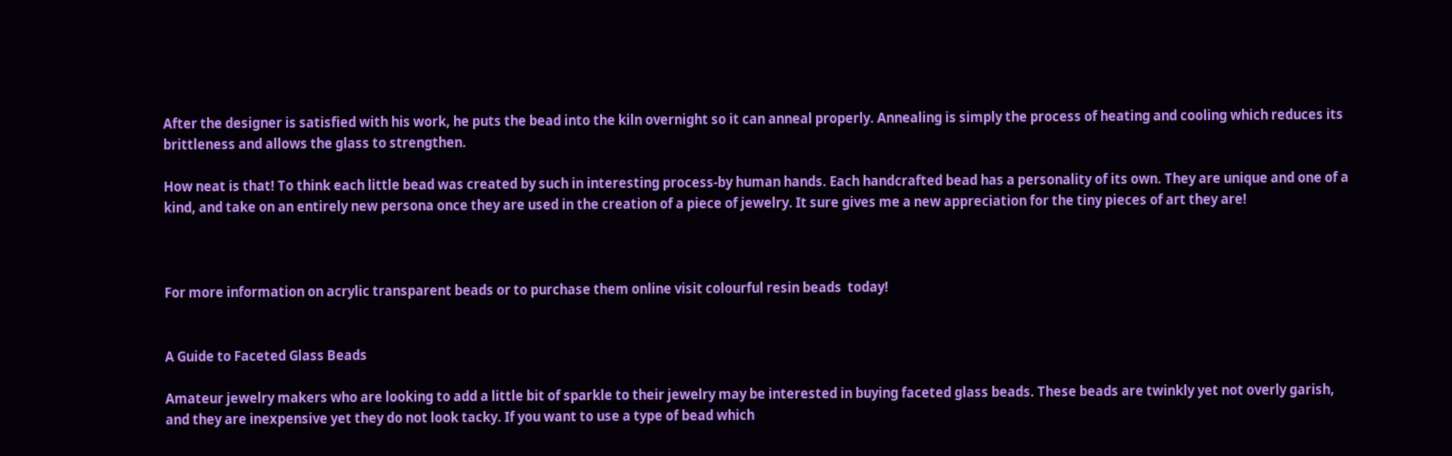After the designer is satisfied with his work, he puts the bead into the kiln overnight so it can anneal properly. Annealing is simply the process of heating and cooling which reduces its brittleness and allows the glass to strengthen.

How neat is that! To think each little bead was created by such in interesting process-by human hands. Each handcrafted bead has a personality of its own. They are unique and one of a kind, and take on an entirely new persona once they are used in the creation of a piece of jewelry. It sure gives me a new appreciation for the tiny pieces of art they are!



For more information on acrylic transparent beads or to purchase them online visit colourful resin beads  today!


A Guide to Faceted Glass Beads

Amateur jewelry makers who are looking to add a little bit of sparkle to their jewelry may be interested in buying faceted glass beads. These beads are twinkly yet not overly garish, and they are inexpensive yet they do not look tacky. If you want to use a type of bead which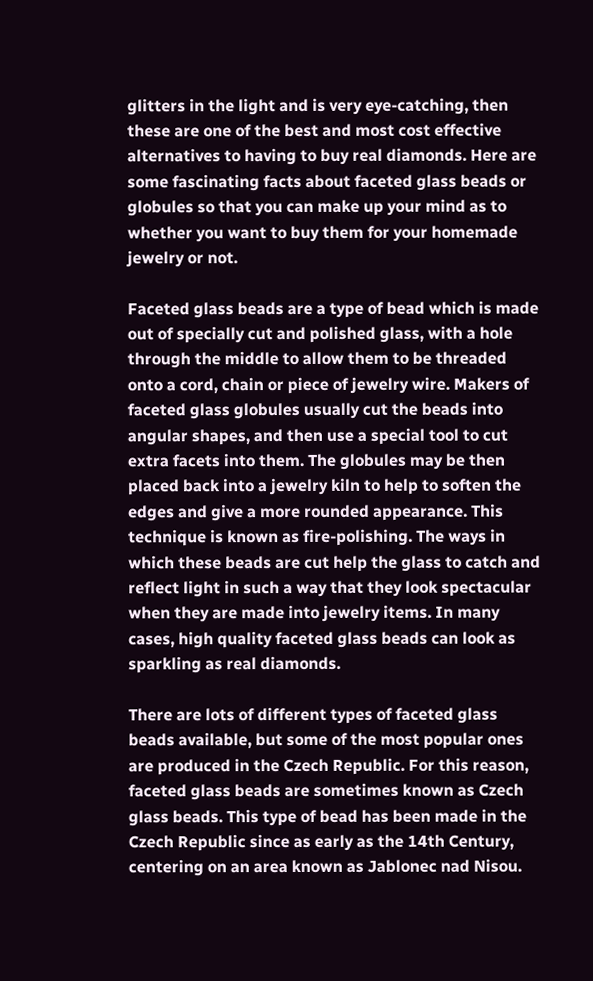glitters in the light and is very eye-catching, then these are one of the best and most cost effective alternatives to having to buy real diamonds. Here are some fascinating facts about faceted glass beads or globules so that you can make up your mind as to whether you want to buy them for your homemade jewelry or not.

Faceted glass beads are a type of bead which is made out of specially cut and polished glass, with a hole through the middle to allow them to be threaded onto a cord, chain or piece of jewelry wire. Makers of faceted glass globules usually cut the beads into angular shapes, and then use a special tool to cut extra facets into them. The globules may be then placed back into a jewelry kiln to help to soften the edges and give a more rounded appearance. This technique is known as fire-polishing. The ways in which these beads are cut help the glass to catch and reflect light in such a way that they look spectacular when they are made into jewelry items. In many cases, high quality faceted glass beads can look as sparkling as real diamonds.

There are lots of different types of faceted glass beads available, but some of the most popular ones are produced in the Czech Republic. For this reason, faceted glass beads are sometimes known as Czech glass beads. This type of bead has been made in the Czech Republic since as early as the 14th Century, centering on an area known as Jablonec nad Nisou.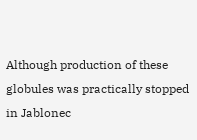Although production of these globules was practically stopped in Jablonec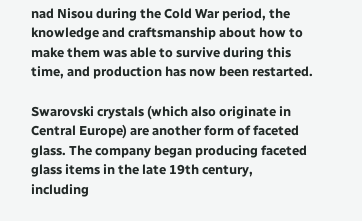nad Nisou during the Cold War period, the knowledge and craftsmanship about how to make them was able to survive during this time, and production has now been restarted.

Swarovski crystals (which also originate in Central Europe) are another form of faceted glass. The company began producing faceted glass items in the late 19th century, including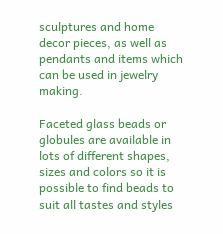sculptures and home decor pieces, as well as pendants and items which can be used in jewelry making.

Faceted glass beads or globules are available in lots of different shapes, sizes and colors so it is possible to find beads to suit all tastes and styles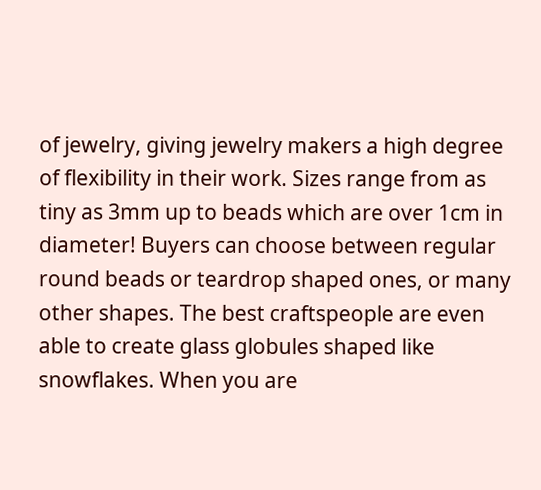of jewelry, giving jewelry makers a high degree of flexibility in their work. Sizes range from as tiny as 3mm up to beads which are over 1cm in diameter! Buyers can choose between regular round beads or teardrop shaped ones, or many other shapes. The best craftspeople are even able to create glass globules shaped like snowflakes. When you are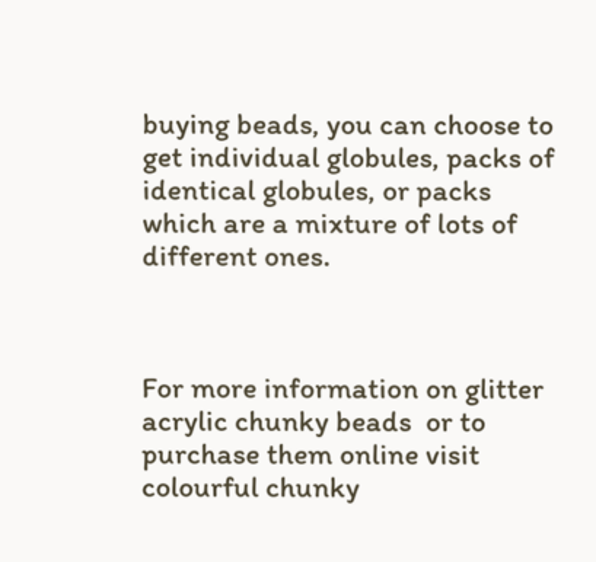buying beads, you can choose to get individual globules, packs of identical globules, or packs which are a mixture of lots of different ones.



For more information on glitter acrylic chunky beads  or to purchase them online visit colourful chunky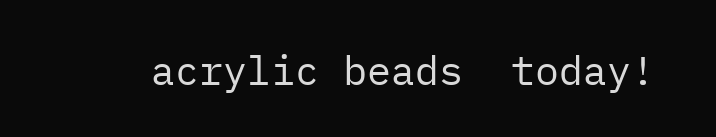acrylic beads  today!